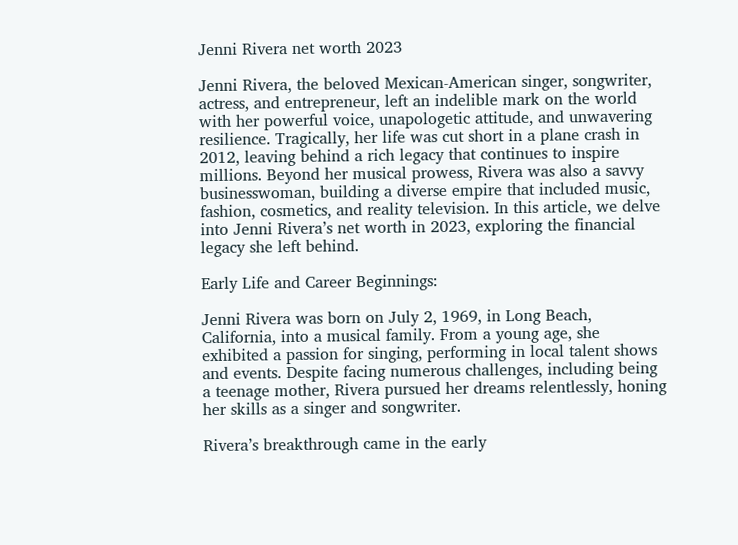Jenni Rivera net worth 2023

Jenni Rivera, the beloved Mexican-American singer, songwriter, actress, and entrepreneur, left an indelible mark on the world with her powerful voice, unapologetic attitude, and unwavering resilience. Tragically, her life was cut short in a plane crash in 2012, leaving behind a rich legacy that continues to inspire millions. Beyond her musical prowess, Rivera was also a savvy businesswoman, building a diverse empire that included music, fashion, cosmetics, and reality television. In this article, we delve into Jenni Rivera’s net worth in 2023, exploring the financial legacy she left behind.

Early Life and Career Beginnings:

Jenni Rivera was born on July 2, 1969, in Long Beach, California, into a musical family. From a young age, she exhibited a passion for singing, performing in local talent shows and events. Despite facing numerous challenges, including being a teenage mother, Rivera pursued her dreams relentlessly, honing her skills as a singer and songwriter.

Rivera’s breakthrough came in the early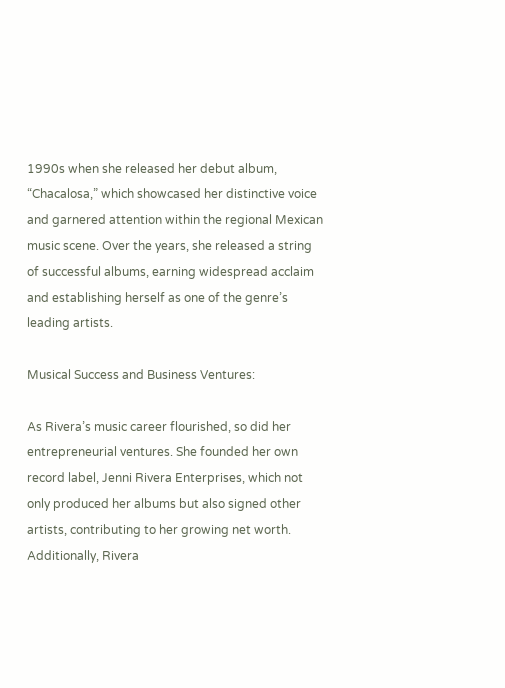1990s when she released her debut album, “Chacalosa,” which showcased her distinctive voice and garnered attention within the regional Mexican music scene. Over the years, she released a string of successful albums, earning widespread acclaim and establishing herself as one of the genre’s leading artists.

Musical Success and Business Ventures:

As Rivera’s music career flourished, so did her entrepreneurial ventures. She founded her own record label, Jenni Rivera Enterprises, which not only produced her albums but also signed other artists, contributing to her growing net worth. Additionally, Rivera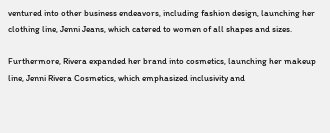ventured into other business endeavors, including fashion design, launching her clothing line, Jenni Jeans, which catered to women of all shapes and sizes.

Furthermore, Rivera expanded her brand into cosmetics, launching her makeup line, Jenni Rivera Cosmetics, which emphasized inclusivity and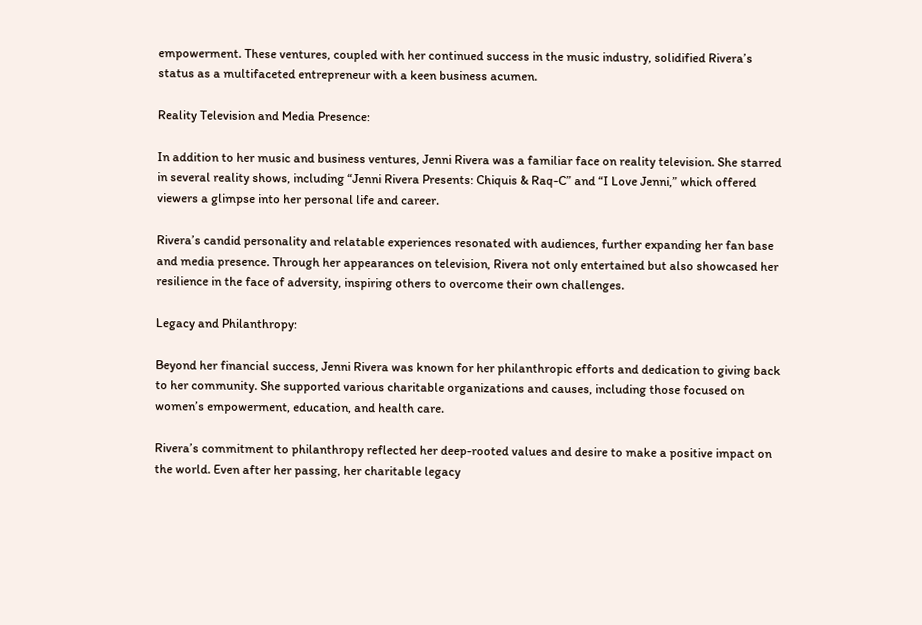empowerment. These ventures, coupled with her continued success in the music industry, solidified Rivera’s status as a multifaceted entrepreneur with a keen business acumen.

Reality Television and Media Presence:

In addition to her music and business ventures, Jenni Rivera was a familiar face on reality television. She starred in several reality shows, including “Jenni Rivera Presents: Chiquis & Raq-C” and “I Love Jenni,” which offered viewers a glimpse into her personal life and career.

Rivera’s candid personality and relatable experiences resonated with audiences, further expanding her fan base and media presence. Through her appearances on television, Rivera not only entertained but also showcased her resilience in the face of adversity, inspiring others to overcome their own challenges.

Legacy and Philanthropy:

Beyond her financial success, Jenni Rivera was known for her philanthropic efforts and dedication to giving back to her community. She supported various charitable organizations and causes, including those focused on women’s empowerment, education, and health care.

Rivera’s commitment to philanthropy reflected her deep-rooted values and desire to make a positive impact on the world. Even after her passing, her charitable legacy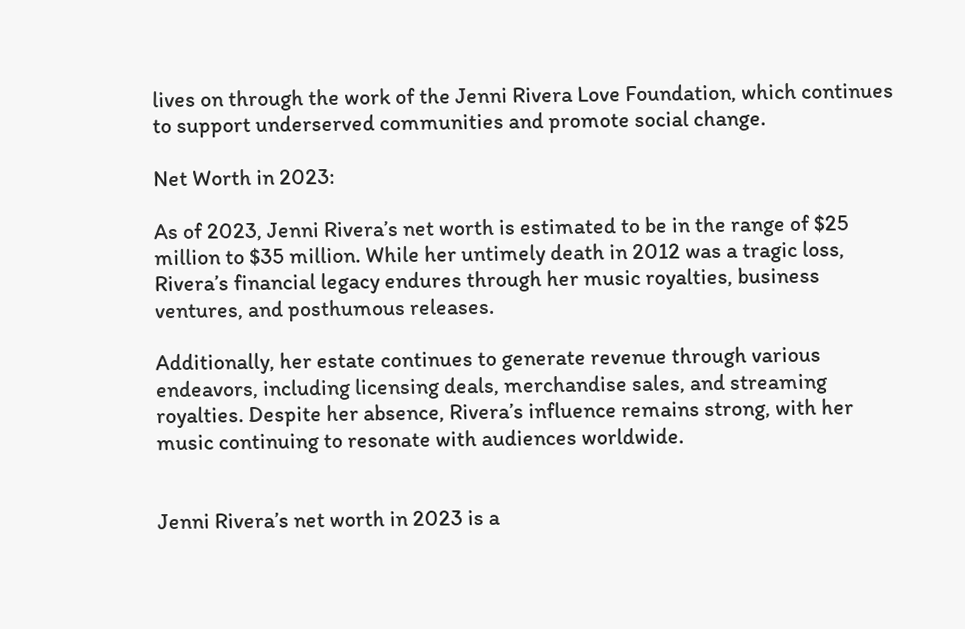lives on through the work of the Jenni Rivera Love Foundation, which continues to support underserved communities and promote social change.

Net Worth in 2023:

As of 2023, Jenni Rivera’s net worth is estimated to be in the range of $25 million to $35 million. While her untimely death in 2012 was a tragic loss, Rivera’s financial legacy endures through her music royalties, business ventures, and posthumous releases.

Additionally, her estate continues to generate revenue through various endeavors, including licensing deals, merchandise sales, and streaming royalties. Despite her absence, Rivera’s influence remains strong, with her music continuing to resonate with audiences worldwide.


Jenni Rivera’s net worth in 2023 is a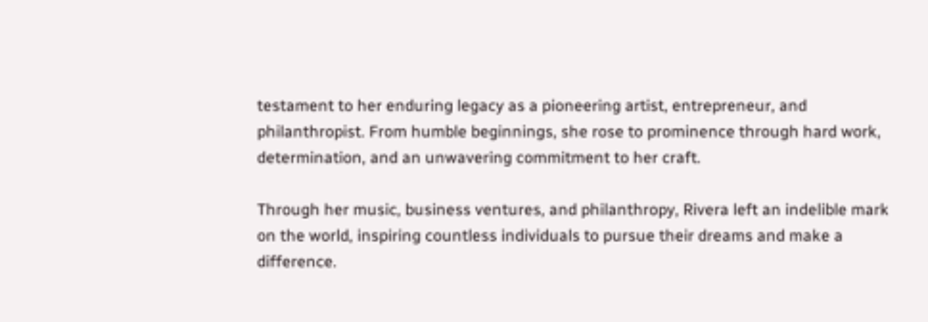testament to her enduring legacy as a pioneering artist, entrepreneur, and philanthropist. From humble beginnings, she rose to prominence through hard work, determination, and an unwavering commitment to her craft.

Through her music, business ventures, and philanthropy, Rivera left an indelible mark on the world, inspiring countless individuals to pursue their dreams and make a difference.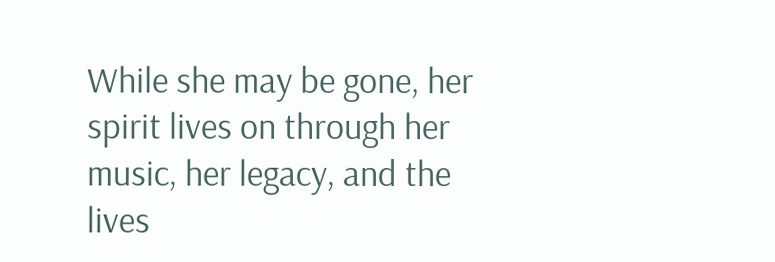While she may be gone, her spirit lives on through her music, her legacy, and the lives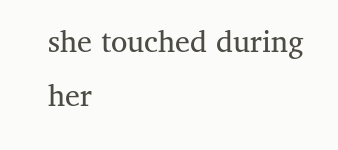she touched during her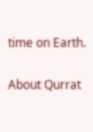time on Earth.

About Qurrat